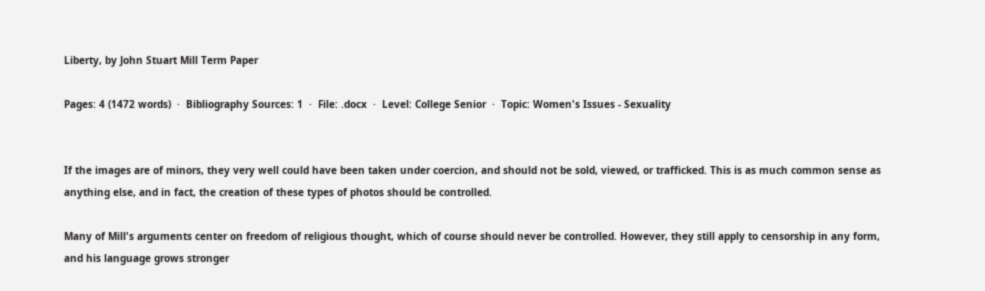Liberty, by John Stuart Mill Term Paper

Pages: 4 (1472 words)  ·  Bibliography Sources: 1  ·  File: .docx  ·  Level: College Senior  ·  Topic: Women's Issues - Sexuality


If the images are of minors, they very well could have been taken under coercion, and should not be sold, viewed, or trafficked. This is as much common sense as anything else, and in fact, the creation of these types of photos should be controlled.

Many of Mill's arguments center on freedom of religious thought, which of course should never be controlled. However, they still apply to censorship in any form, and his language grows stronger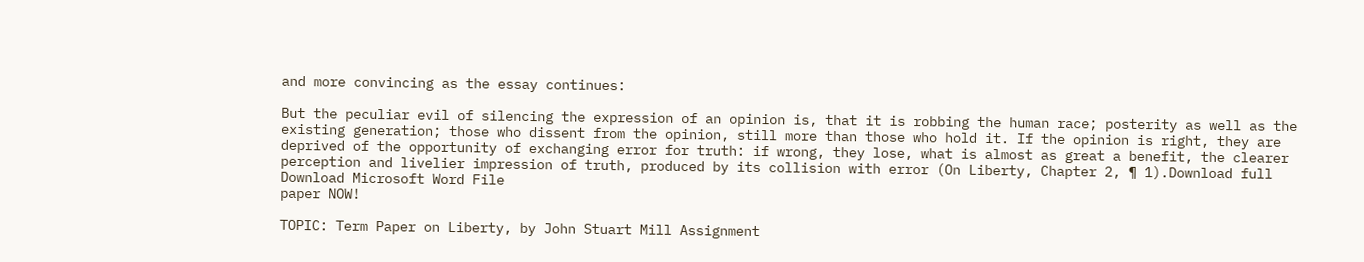and more convincing as the essay continues:

But the peculiar evil of silencing the expression of an opinion is, that it is robbing the human race; posterity as well as the existing generation; those who dissent from the opinion, still more than those who hold it. If the opinion is right, they are deprived of the opportunity of exchanging error for truth: if wrong, they lose, what is almost as great a benefit, the clearer perception and livelier impression of truth, produced by its collision with error (On Liberty, Chapter 2, ¶ 1).Download full Download Microsoft Word File
paper NOW!

TOPIC: Term Paper on Liberty, by John Stuart Mill Assignment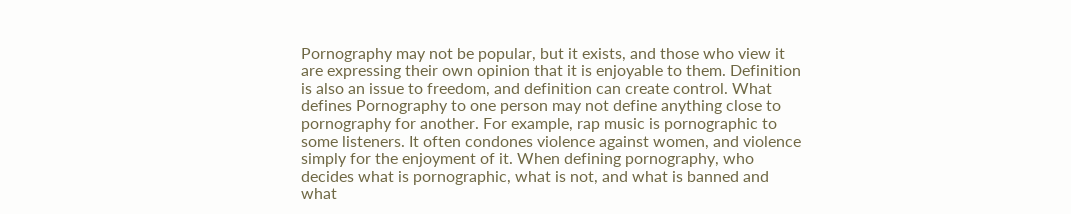Pornography may not be popular, but it exists, and those who view it are expressing their own opinion that it is enjoyable to them. Definition is also an issue to freedom, and definition can create control. What defines Pornography to one person may not define anything close to pornography for another. For example, rap music is pornographic to some listeners. It often condones violence against women, and violence simply for the enjoyment of it. When defining pornography, who decides what is pornographic, what is not, and what is banned and what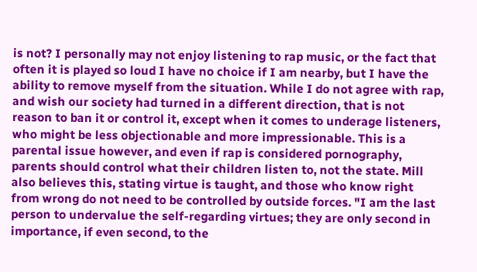is not? I personally may not enjoy listening to rap music, or the fact that often it is played so loud I have no choice if I am nearby, but I have the ability to remove myself from the situation. While I do not agree with rap, and wish our society had turned in a different direction, that is not reason to ban it or control it, except when it comes to underage listeners, who might be less objectionable and more impressionable. This is a parental issue however, and even if rap is considered pornography, parents should control what their children listen to, not the state. Mill also believes this, stating virtue is taught, and those who know right from wrong do not need to be controlled by outside forces. "I am the last person to undervalue the self-regarding virtues; they are only second in importance, if even second, to the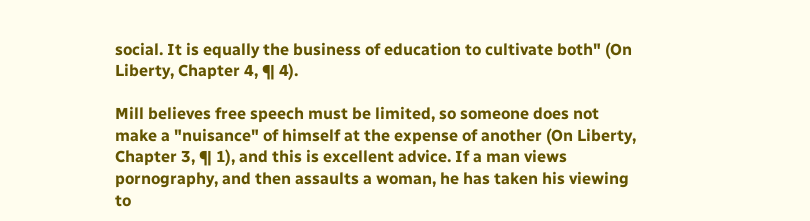social. It is equally the business of education to cultivate both" (On Liberty, Chapter 4, ¶ 4).

Mill believes free speech must be limited, so someone does not make a "nuisance" of himself at the expense of another (On Liberty, Chapter 3, ¶ 1), and this is excellent advice. If a man views pornography, and then assaults a woman, he has taken his viewing to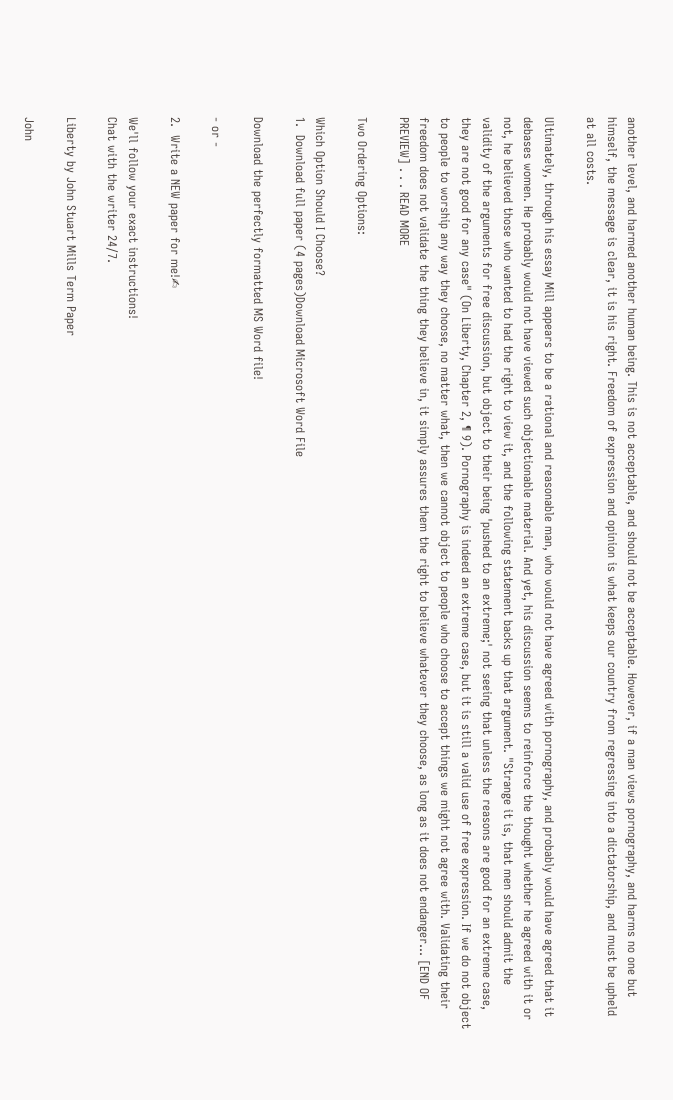another level, and harmed another human being. This is not acceptable, and should not be acceptable. However, if a man views pornography, and harms no one but himself, the message is clear, it is his right. Freedom of expression and opinion is what keeps our country from regressing into a dictatorship, and must be upheld at all costs.

Ultimately, through his essay Mill appears to be a rational and reasonable man, who would not have agreed with pornography, and probably would have agreed that it debases women. He probably would not have viewed such objectionable material. And yet, his discussion seems to reinforce the thought whether he agreed with it or not, he believed those who wanted to had the right to view it, and the following statement backs up that argument. "Strange it is, that men should admit the validity of the arguments for free discussion, but object to their being 'pushed to an extreme;' not seeing that unless the reasons are good for an extreme case, they are not good for any case" (On Liberty, Chapter 2, ¶ 9). Pornography is indeed an extreme case, but it is still a valid use of free expression. If we do not object to people to worship any way they choose, no matter what, then we cannot object to people who choose to accept things we might not agree with. Validating their freedom does not validate the thing they believe in, it simply assures them the right to believe whatever they choose, as long as it does not endanger… [END OF PREVIEW] . . . READ MORE

Two Ordering Options:

Which Option Should I Choose?
1.  Download full paper (4 pages)Download Microsoft Word File

Download the perfectly formatted MS Word file!

- or -

2.  Write a NEW paper for me!✍

We'll follow your exact instructions!
Chat with the writer 24/7.

Liberty by John Stuart Mills Term Paper

John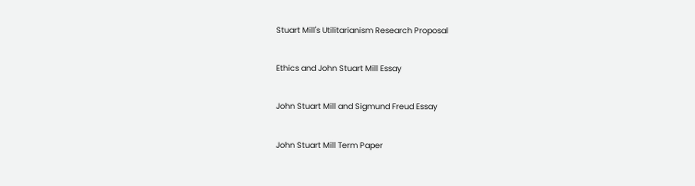Stuart Mill's Utilitarianism Research Proposal

Ethics and John Stuart Mill Essay

John Stuart Mill and Sigmund Freud Essay

John Stuart Mill Term Paper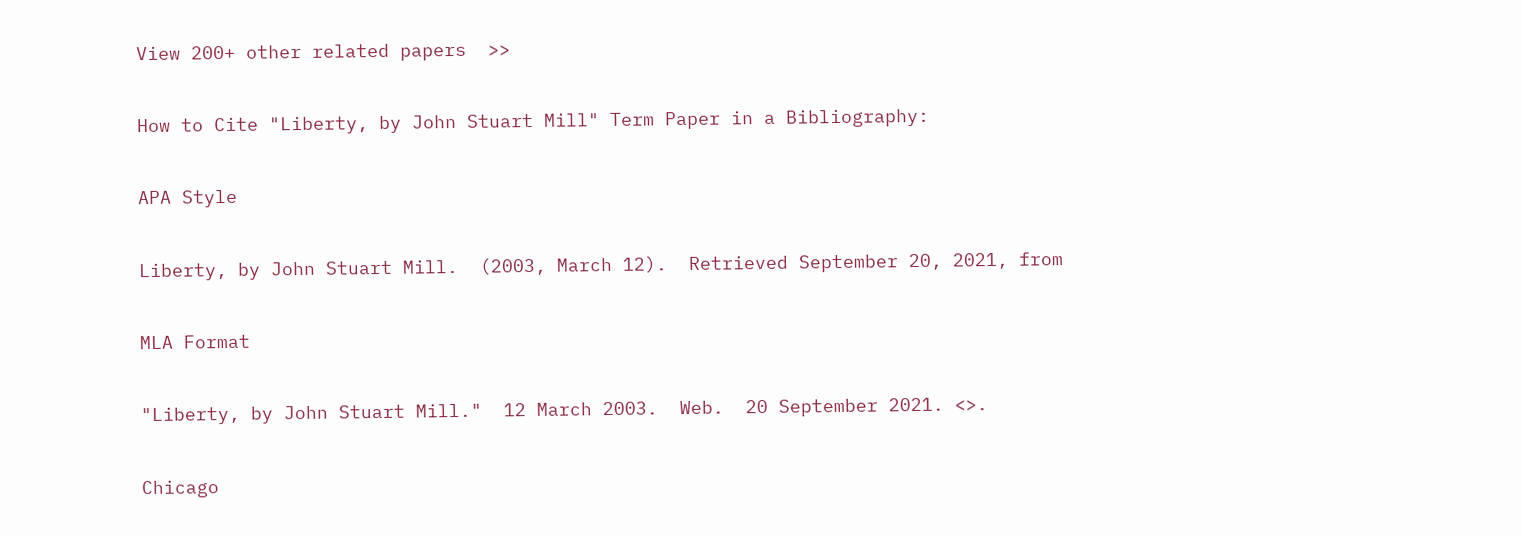View 200+ other related papers  >>

How to Cite "Liberty, by John Stuart Mill" Term Paper in a Bibliography:

APA Style

Liberty, by John Stuart Mill.  (2003, March 12).  Retrieved September 20, 2021, from

MLA Format

"Liberty, by John Stuart Mill."  12 March 2003.  Web.  20 September 2021. <>.

Chicago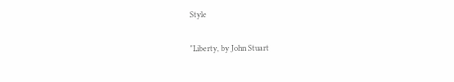Style

"Liberty, by John Stuart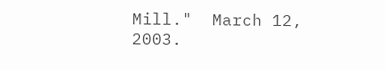Mill."  March 12, 2003.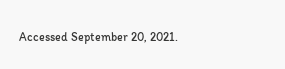Accessed September 20, 2021.